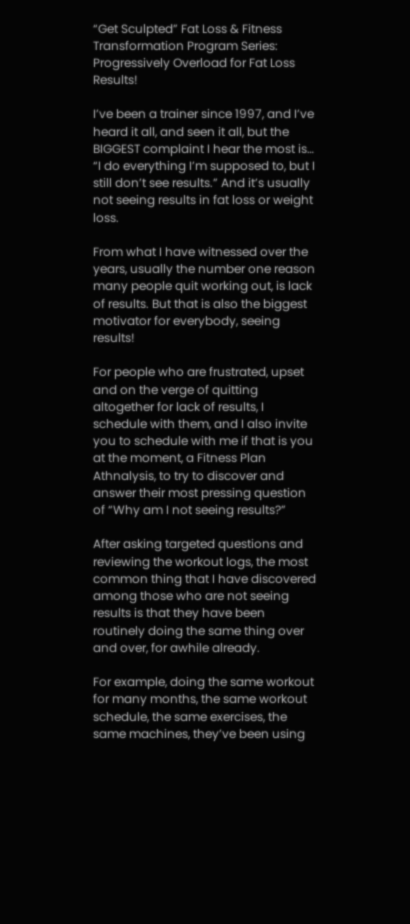“Get Sculpted” Fat Loss & Fitness Transformation Program Series: Progressively Overload for Fat Loss Results!

I’ve been a trainer since 1997, and I’ve heard it all, and seen it all, but the BIGGEST complaint I hear the most is… “I do everything I’m supposed to, but I still don’t see results.” And it’s usually not seeing results in fat loss or weight loss.

From what I have witnessed over the years, usually the number one reason many people quit working out, is lack of results. But that is also the biggest motivator for everybody, seeing results!

For people who are frustrated, upset and on the verge of quitting altogether for lack of results, I schedule with them, and I also invite you to schedule with me if that is you at the moment, a Fitness Plan Athnalysis, to try to discover and answer their most pressing question of “Why am I not seeing results?”

After asking targeted questions and reviewing the workout logs, the most common thing that I have discovered among those who are not seeing results is that they have been routinely doing the same thing over and over, for awhile already.

For example, doing the same workout for many months, the same workout schedule, the same exercises, the same machines, they’ve been using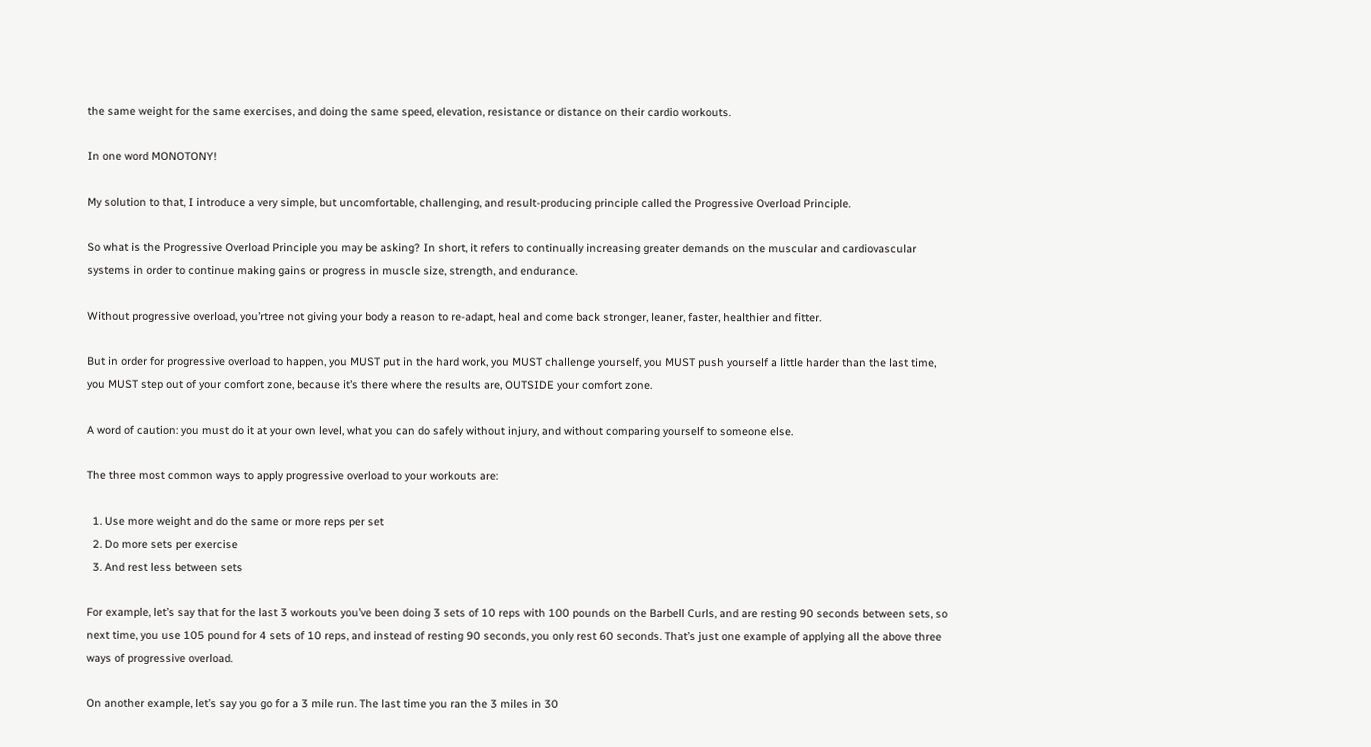the same weight for the same exercises, and doing the same speed, elevation, resistance or distance on their cardio workouts.

In one word MONOTONY!

My solution to that, I introduce a very simple, but uncomfortable, challenging, and result-producing principle called the Progressive Overload Principle.

So what is the Progressive Overload Principle you may be asking? In short, it refers to continually increasing greater demands on the muscular and cardiovascular systems in order to continue making gains or progress in muscle size, strength, and endurance.

Without progressive overload, you’rtree not giving your body a reason to re-adapt, heal and come back stronger, leaner, faster, healthier and fitter.

But in order for progressive overload to happen, you MUST put in the hard work, you MUST challenge yourself, you MUST push yourself a little harder than the last time, you MUST step out of your comfort zone, because it’s there where the results are, OUTSIDE your comfort zone.

A word of caution: you must do it at your own level, what you can do safely without injury, and without comparing yourself to someone else.

The three most common ways to apply progressive overload to your workouts are:

  1. Use more weight and do the same or more reps per set
  2. Do more sets per exercise
  3. And rest less between sets

For example, let’s say that for the last 3 workouts you’ve been doing 3 sets of 10 reps with 100 pounds on the Barbell Curls, and are resting 90 seconds between sets, so next time, you use 105 pound for 4 sets of 10 reps, and instead of resting 90 seconds, you only rest 60 seconds. That’s just one example of applying all the above three ways of progressive overload.

On another example, let’s say you go for a 3 mile run. The last time you ran the 3 miles in 30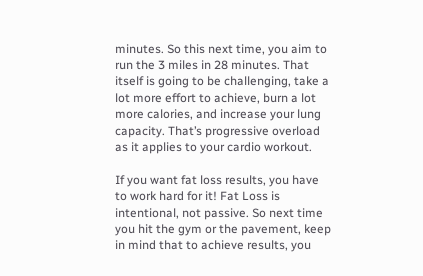minutes. So this next time, you aim to run the 3 miles in 28 minutes. That itself is going to be challenging, take a lot more effort to achieve, burn a lot more calories, and increase your lung capacity. That’s progressive overload as it applies to your cardio workout.

If you want fat loss results, you have to work hard for it! Fat Loss is intentional, not passive. So next time you hit the gym or the pavement, keep in mind that to achieve results, you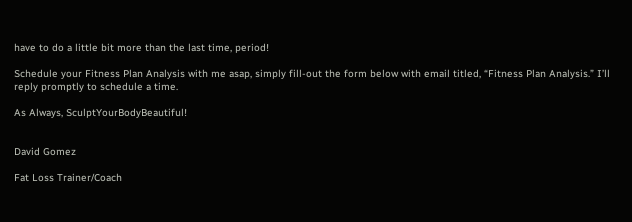have to do a little bit more than the last time, period!

Schedule your Fitness Plan Analysis with me asap, simply fill-out the form below with email titled, “Fitness Plan Analysis.” I’ll reply promptly to schedule a time.

As Always, SculptYourBodyBeautiful!


David Gomez

Fat Loss Trainer/Coach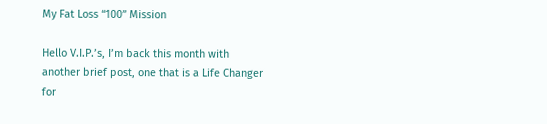My Fat Loss “100” Mission

Hello V.I.P.’s, I’m back this month with another brief post, one that is a Life Changer for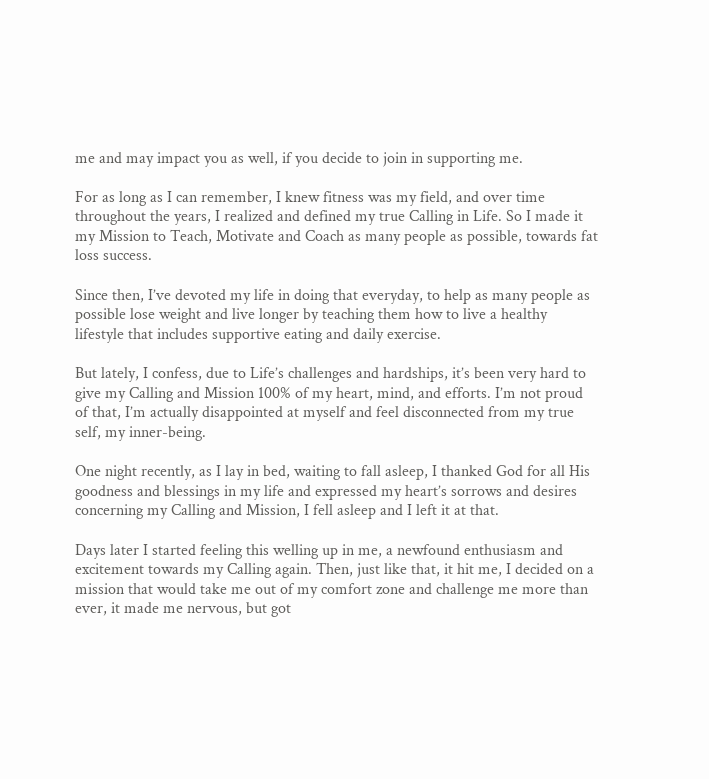me and may impact you as well, if you decide to join in supporting me.

For as long as I can remember, I knew fitness was my field, and over time throughout the years, I realized and defined my true Calling in Life. So I made it my Mission to Teach, Motivate and Coach as many people as possible, towards fat loss success.

Since then, I’ve devoted my life in doing that everyday, to help as many people as possible lose weight and live longer by teaching them how to live a healthy lifestyle that includes supportive eating and daily exercise.

But lately, I confess, due to Life’s challenges and hardships, it’s been very hard to give my Calling and Mission 100% of my heart, mind, and efforts. I’m not proud of that, I’m actually disappointed at myself and feel disconnected from my true self, my inner-being.

One night recently, as I lay in bed, waiting to fall asleep, I thanked God for all His goodness and blessings in my life and expressed my heart’s sorrows and desires concerning my Calling and Mission, I fell asleep and I left it at that.

Days later I started feeling this welling up in me, a newfound enthusiasm and excitement towards my Calling again. Then, just like that, it hit me, I decided on a mission that would take me out of my comfort zone and challenge me more than ever, it made me nervous, but got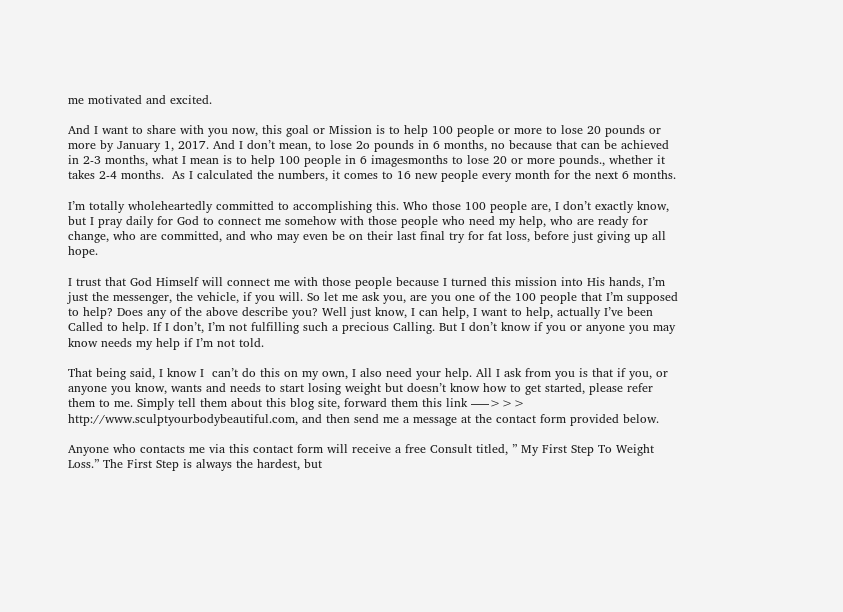me motivated and excited.

And I want to share with you now, this goal or Mission is to help 100 people or more to lose 20 pounds or more by January 1, 2017. And I don’t mean, to lose 2o pounds in 6 months, no because that can be achieved in 2-3 months, what I mean is to help 100 people in 6 imagesmonths to lose 20 or more pounds., whether it takes 2-4 months.  As I calculated the numbers, it comes to 16 new people every month for the next 6 months.

I’m totally wholeheartedly committed to accomplishing this. Who those 100 people are, I don’t exactly know, but I pray daily for God to connect me somehow with those people who need my help, who are ready for change, who are committed, and who may even be on their last final try for fat loss, before just giving up all hope.

I trust that God Himself will connect me with those people because I turned this mission into His hands, I’m just the messenger, the vehicle, if you will. So let me ask you, are you one of the 100 people that I’m supposed to help? Does any of the above describe you? Well just know, I can help, I want to help, actually I’ve been Called to help. If I don’t, I’m not fulfilling such a precious Calling. But I don’t know if you or anyone you may know needs my help if I’m not told.

That being said, I know I  can’t do this on my own, I also need your help. All I ask from you is that if you, or anyone you know, wants and needs to start losing weight but doesn’t know how to get started, please refer them to me. Simply tell them about this blog site, forward them this link —–>>> http://www.sculptyourbodybeautiful.com, and then send me a message at the contact form provided below.

Anyone who contacts me via this contact form will receive a free Consult titled, ” My First Step To Weight Loss.” The First Step is always the hardest, but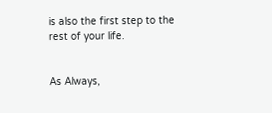is also the first step to the rest of your life.


As Always,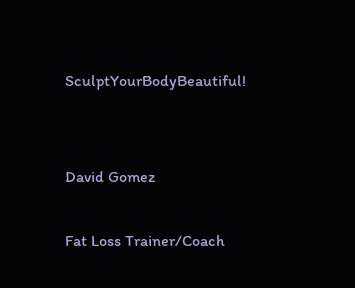SculptYourBodyBeautiful!


David Gomez

Fat Loss Trainer/Coach